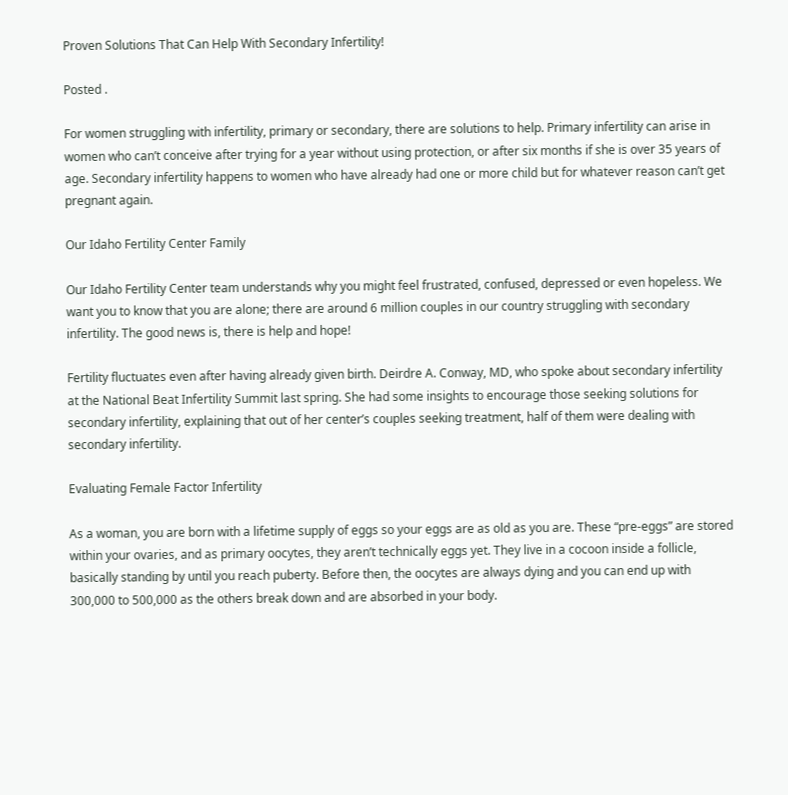Proven Solutions That Can Help With Secondary Infertility!

Posted .

For women struggling with infertility, primary or secondary, there are solutions to help. Primary infertility can arise in women who can’t conceive after trying for a year without using protection, or after six months if she is over 35 years of age. Secondary infertility happens to women who have already had one or more child but for whatever reason can’t get pregnant again.

Our Idaho Fertility Center Family

Our Idaho Fertility Center team understands why you might feel frustrated, confused, depressed or even hopeless. We want you to know that you are alone; there are around 6 million couples in our country struggling with secondary infertility. The good news is, there is help and hope!

Fertility fluctuates even after having already given birth. Deirdre A. Conway, MD, who spoke about secondary infertility at the National Beat Infertility Summit last spring. She had some insights to encourage those seeking solutions for secondary infertility, explaining that out of her center’s couples seeking treatment, half of them were dealing with secondary infertility.

Evaluating Female Factor Infertility

As a woman, you are born with a lifetime supply of eggs so your eggs are as old as you are. These “pre-eggs” are stored within your ovaries, and as primary oocytes, they aren’t technically eggs yet. They live in a cocoon inside a follicle, basically standing by until you reach puberty. Before then, the oocytes are always dying and you can end up with 300,000 to 500,000 as the others break down and are absorbed in your body.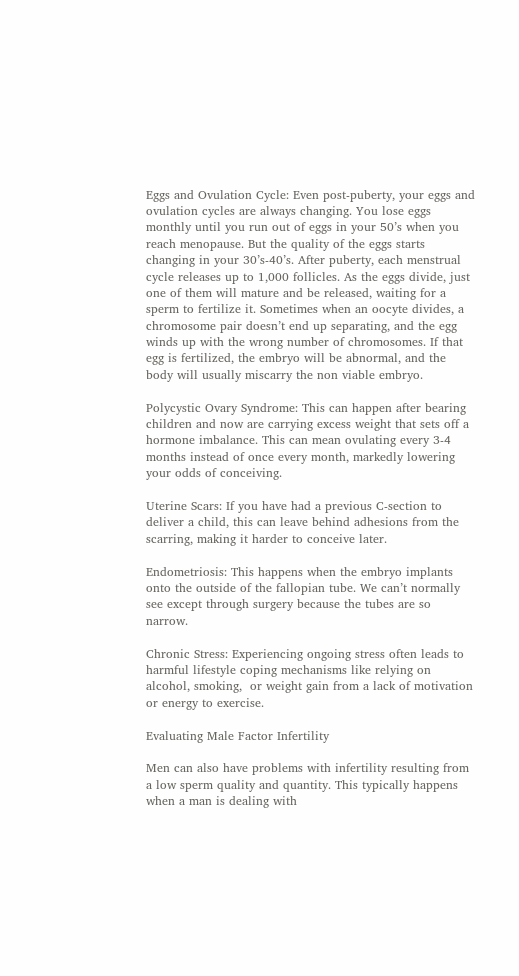Eggs and Ovulation Cycle: Even post-puberty, your eggs and ovulation cycles are always changing. You lose eggs monthly until you run out of eggs in your 50’s when you reach menopause. But the quality of the eggs starts changing in your 30’s-40’s. After puberty, each menstrual cycle releases up to 1,000 follicles. As the eggs divide, just one of them will mature and be released, waiting for a sperm to fertilize it. Sometimes when an oocyte divides, a chromosome pair doesn’t end up separating, and the egg winds up with the wrong number of chromosomes. If that egg is fertilized, the embryo will be abnormal, and the body will usually miscarry the non viable embryo.

Polycystic Ovary Syndrome: This can happen after bearing children and now are carrying excess weight that sets off a hormone imbalance. This can mean ovulating every 3-4 months instead of once every month, markedly lowering your odds of conceiving.

Uterine Scars: If you have had a previous C-section to deliver a child, this can leave behind adhesions from the scarring, making it harder to conceive later.

Endometriosis: This happens when the embryo implants onto the outside of the fallopian tube. We can’t normally see except through surgery because the tubes are so narrow.

Chronic Stress: Experiencing ongoing stress often leads to harmful lifestyle coping mechanisms like relying on alcohol, smoking,  or weight gain from a lack of motivation or energy to exercise.

Evaluating Male Factor Infertility

Men can also have problems with infertility resulting from a low sperm quality and quantity. This typically happens when a man is dealing with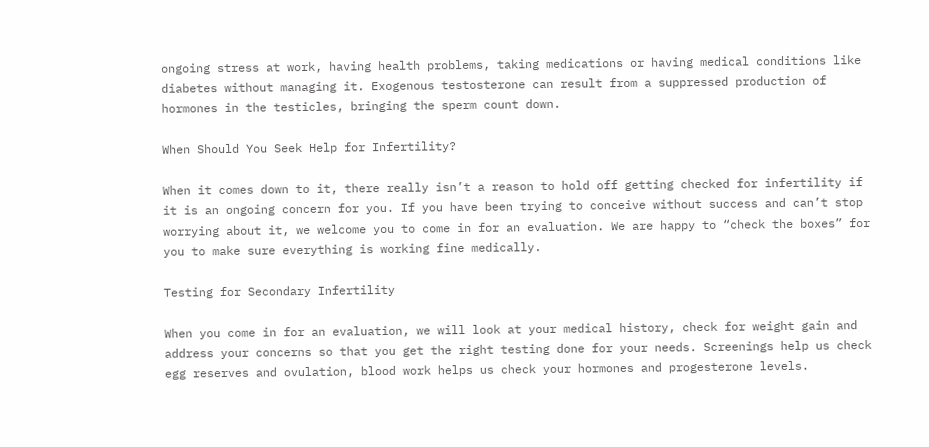ongoing stress at work, having health problems, taking medications or having medical conditions like diabetes without managing it. Exogenous testosterone can result from a suppressed production of hormones in the testicles, bringing the sperm count down.

When Should You Seek Help for Infertility?

When it comes down to it, there really isn’t a reason to hold off getting checked for infertility if it is an ongoing concern for you. If you have been trying to conceive without success and can’t stop worrying about it, we welcome you to come in for an evaluation. We are happy to “check the boxes” for you to make sure everything is working fine medically.

Testing for Secondary Infertility

When you come in for an evaluation, we will look at your medical history, check for weight gain and address your concerns so that you get the right testing done for your needs. Screenings help us check egg reserves and ovulation, blood work helps us check your hormones and progesterone levels.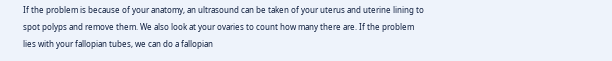If the problem is because of your anatomy, an ultrasound can be taken of your uterus and uterine lining to spot polyps and remove them. We also look at your ovaries to count how many there are. If the problem lies with your fallopian tubes, we can do a fallopian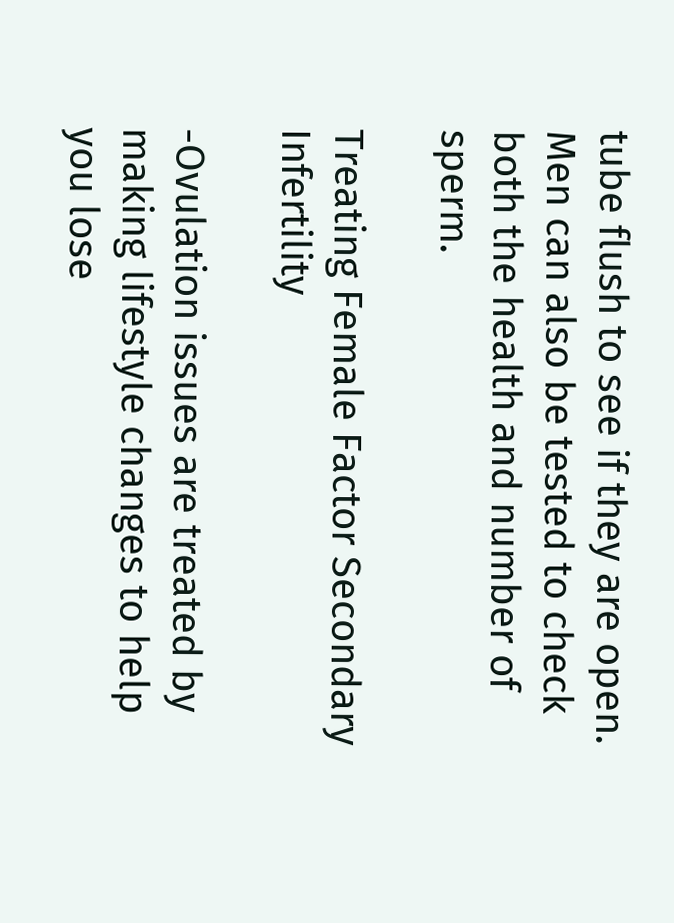tube flush to see if they are open. Men can also be tested to check both the health and number of sperm.

Treating Female Factor Secondary Infertility

-Ovulation issues are treated by making lifestyle changes to help you lose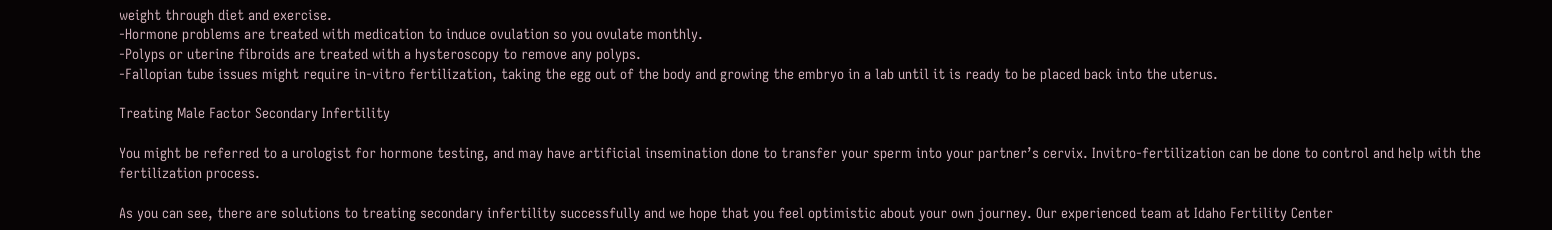weight through diet and exercise.
-Hormone problems are treated with medication to induce ovulation so you ovulate monthly.
-Polyps or uterine fibroids are treated with a hysteroscopy to remove any polyps.
-Fallopian tube issues might require in-vitro fertilization, taking the egg out of the body and growing the embryo in a lab until it is ready to be placed back into the uterus.

Treating Male Factor Secondary Infertility

You might be referred to a urologist for hormone testing, and may have artificial insemination done to transfer your sperm into your partner’s cervix. Invitro-fertilization can be done to control and help with the fertilization process.

As you can see, there are solutions to treating secondary infertility successfully and we hope that you feel optimistic about your own journey. Our experienced team at Idaho Fertility Center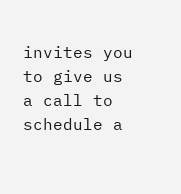invites you to give us a call to schedule a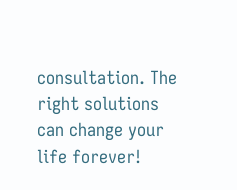consultation. The right solutions can change your life forever!